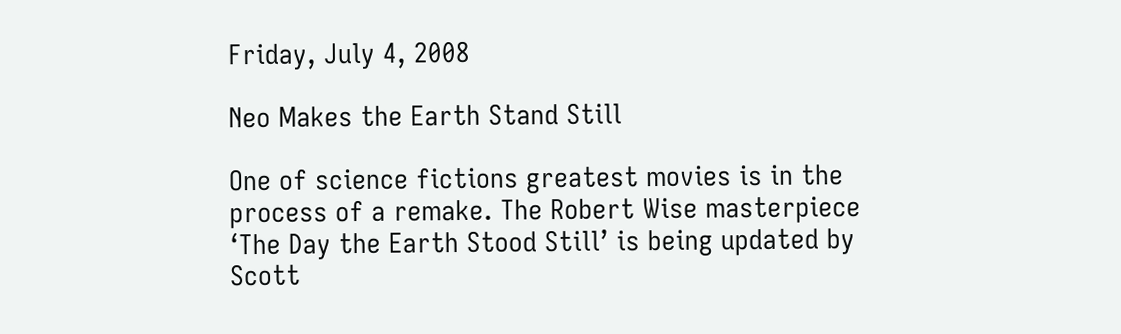Friday, July 4, 2008

Neo Makes the Earth Stand Still

One of science fictions greatest movies is in the process of a remake. The Robert Wise masterpiece ‘The Day the Earth Stood Still’ is being updated by Scott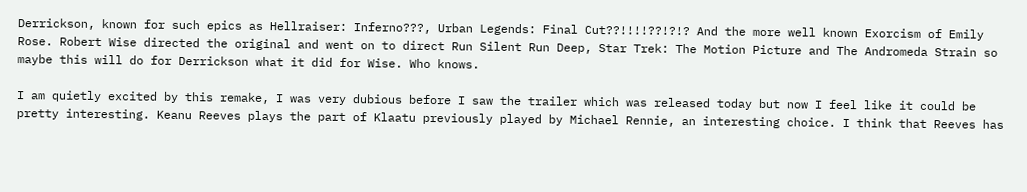Derrickson, known for such epics as Hellraiser: Inferno???, Urban Legends: Final Cut??!!!!??!?!? And the more well known Exorcism of Emily Rose. Robert Wise directed the original and went on to direct Run Silent Run Deep, Star Trek: The Motion Picture and The Andromeda Strain so maybe this will do for Derrickson what it did for Wise. Who knows.

I am quietly excited by this remake, I was very dubious before I saw the trailer which was released today but now I feel like it could be pretty interesting. Keanu Reeves plays the part of Klaatu previously played by Michael Rennie, an interesting choice. I think that Reeves has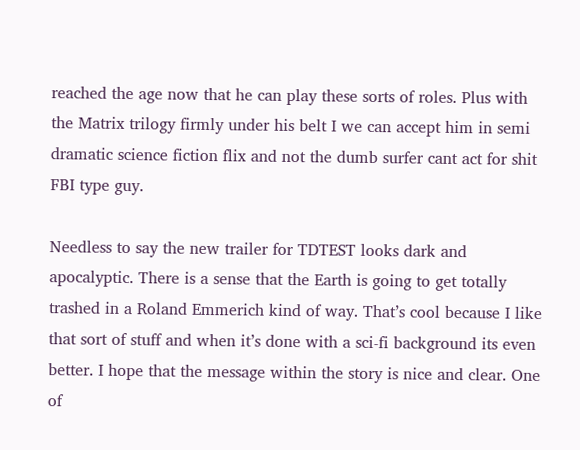reached the age now that he can play these sorts of roles. Plus with the Matrix trilogy firmly under his belt I we can accept him in semi dramatic science fiction flix and not the dumb surfer cant act for shit FBI type guy.

Needless to say the new trailer for TDTEST looks dark and apocalyptic. There is a sense that the Earth is going to get totally trashed in a Roland Emmerich kind of way. That’s cool because I like that sort of stuff and when it’s done with a sci-fi background its even better. I hope that the message within the story is nice and clear. One of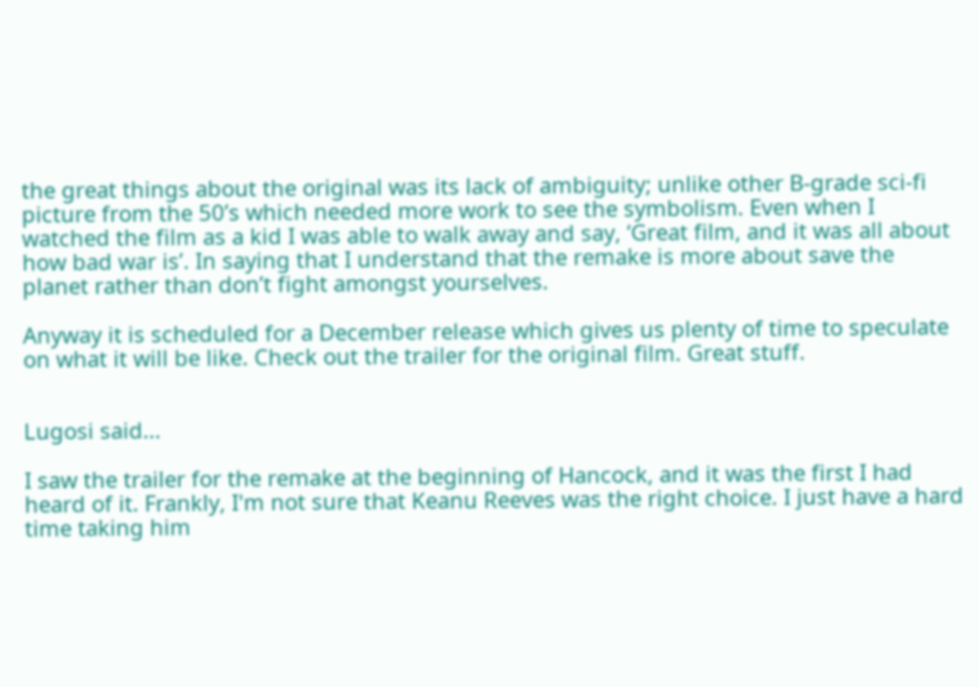the great things about the original was its lack of ambiguity; unlike other B-grade sci-fi picture from the 50’s which needed more work to see the symbolism. Even when I watched the film as a kid I was able to walk away and say, ‘Great film, and it was all about how bad war is’. In saying that I understand that the remake is more about save the planet rather than don’t fight amongst yourselves.

Anyway it is scheduled for a December release which gives us plenty of time to speculate on what it will be like. Check out the trailer for the original film. Great stuff.


Lugosi said...

I saw the trailer for the remake at the beginning of Hancock, and it was the first I had heard of it. Frankly, I'm not sure that Keanu Reeves was the right choice. I just have a hard time taking him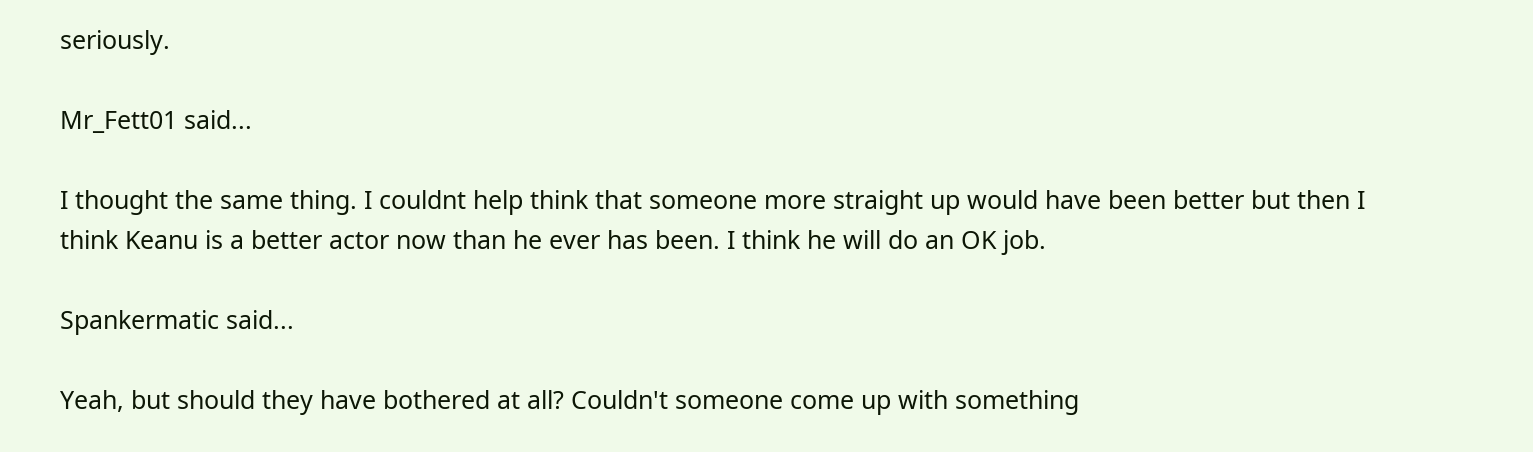seriously.

Mr_Fett01 said...

I thought the same thing. I couldnt help think that someone more straight up would have been better but then I think Keanu is a better actor now than he ever has been. I think he will do an OK job.

Spankermatic said...

Yeah, but should they have bothered at all? Couldn't someone come up with something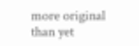more original than yet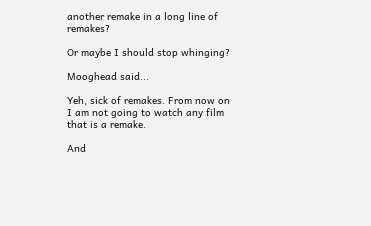another remake in a long line of remakes?

Or maybe I should stop whinging?

Mooghead said...

Yeh, sick of remakes. From now on I am not going to watch any film that is a remake.

And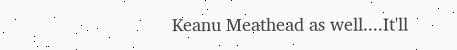Keanu Meathead as well....It'll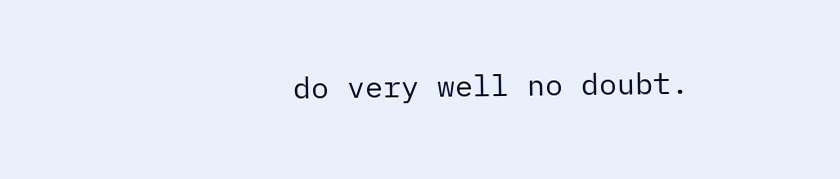do very well no doubt.